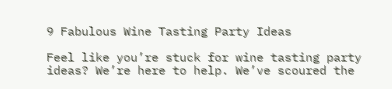9 Fabulous Wine Tasting Party Ideas

Feel like you’re stuck for wine tasting party ideas? We’re here to help. We’ve scoured the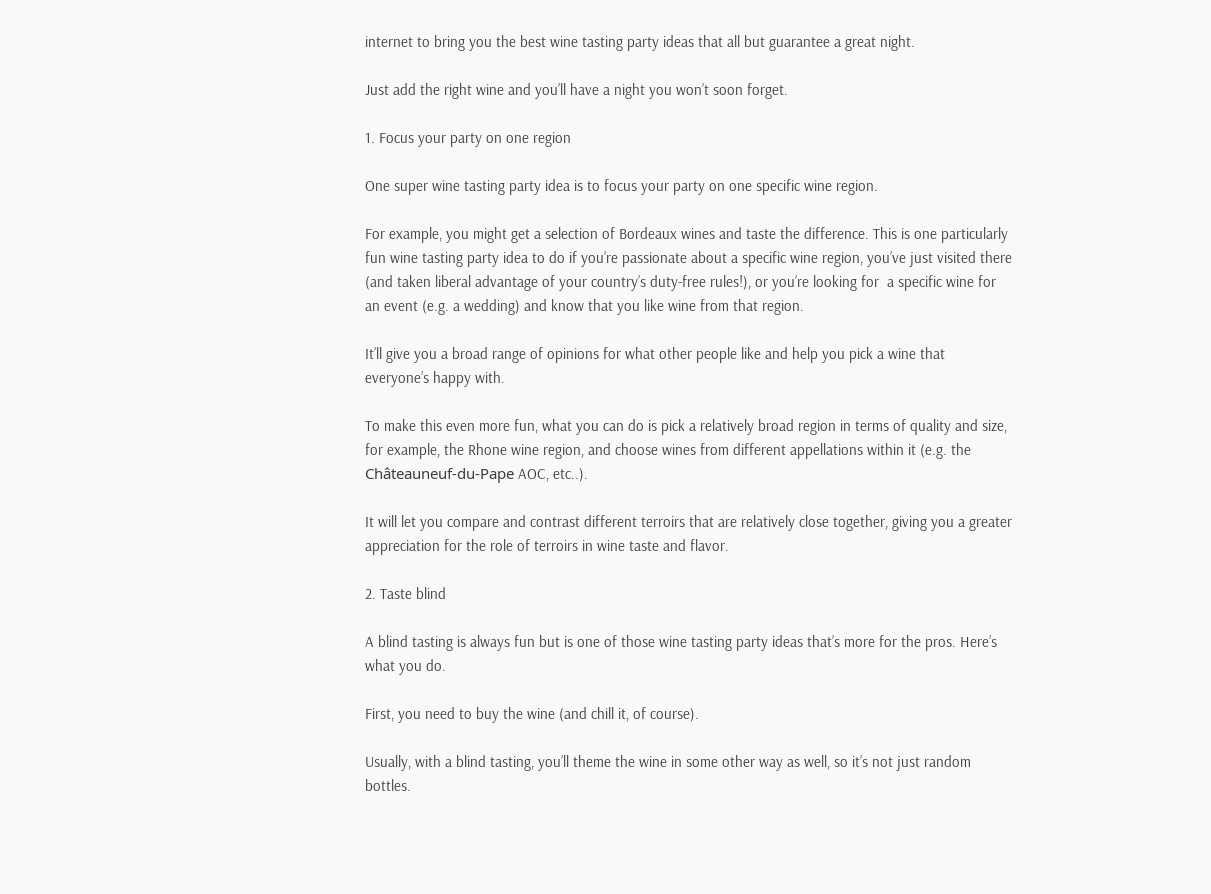internet to bring you the best wine tasting party ideas that all but guarantee a great night.

Just add the right wine and you’ll have a night you won’t soon forget.

1. Focus your party on one region

One super wine tasting party idea is to focus your party on one specific wine region.

For example, you might get a selection of Bordeaux wines and taste the difference. This is one particularly fun wine tasting party idea to do if you’re passionate about a specific wine region, you’ve just visited there (and taken liberal advantage of your country’s duty-free rules!), or you’re looking for  a specific wine for an event (e.g. a wedding) and know that you like wine from that region.

It’ll give you a broad range of opinions for what other people like and help you pick a wine that everyone’s happy with.

To make this even more fun, what you can do is pick a relatively broad region in terms of quality and size, for example, the Rhone wine region, and choose wines from different appellations within it (e.g. the Châteauneuf-du-Pape AOC, etc..).

It will let you compare and contrast different terroirs that are relatively close together, giving you a greater appreciation for the role of terroirs in wine taste and flavor.

2. Taste blind

A blind tasting is always fun but is one of those wine tasting party ideas that’s more for the pros. Here’s what you do.

First, you need to buy the wine (and chill it, of course).

Usually, with a blind tasting, you’ll theme the wine in some other way as well, so it’s not just random bottles.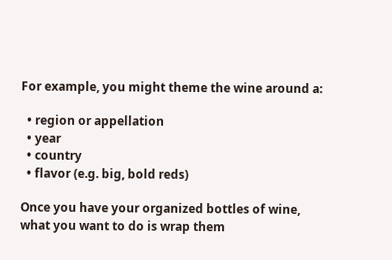For example, you might theme the wine around a:

  • region or appellation
  • year
  • country
  • flavor (e.g. big, bold reds)

Once you have your organized bottles of wine, what you want to do is wrap them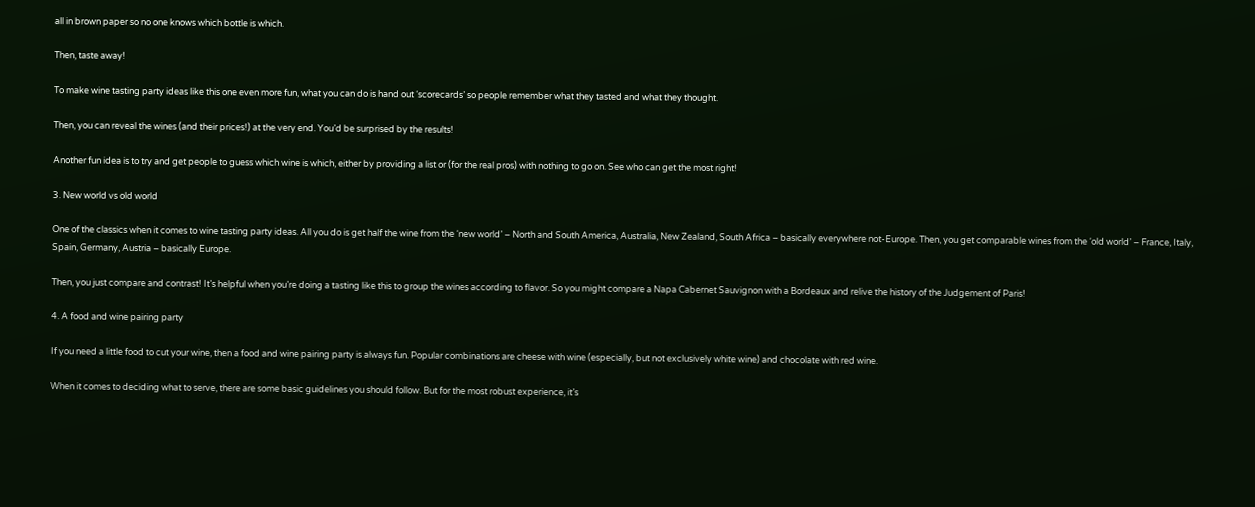all in brown paper so no one knows which bottle is which.

Then, taste away!

To make wine tasting party ideas like this one even more fun, what you can do is hand out ‘scorecards’ so people remember what they tasted and what they thought.

Then, you can reveal the wines (and their prices!) at the very end. You’d be surprised by the results!

Another fun idea is to try and get people to guess which wine is which, either by providing a list or (for the real pros) with nothing to go on. See who can get the most right!

3. New world vs old world

One of the classics when it comes to wine tasting party ideas. All you do is get half the wine from the ‘new world’ – North and South America, Australia, New Zealand, South Africa – basically everywhere not-Europe. Then, you get comparable wines from the ‘old world’ – France, Italy, Spain, Germany, Austria – basically Europe.

Then, you just compare and contrast! It’s helpful when you’re doing a tasting like this to group the wines according to flavor. So you might compare a Napa Cabernet Sauvignon with a Bordeaux and relive the history of the Judgement of Paris!

4. A food and wine pairing party

If you need a little food to cut your wine, then a food and wine pairing party is always fun. Popular combinations are cheese with wine (especially, but not exclusively white wine) and chocolate with red wine.

When it comes to deciding what to serve, there are some basic guidelines you should follow. But for the most robust experience, it’s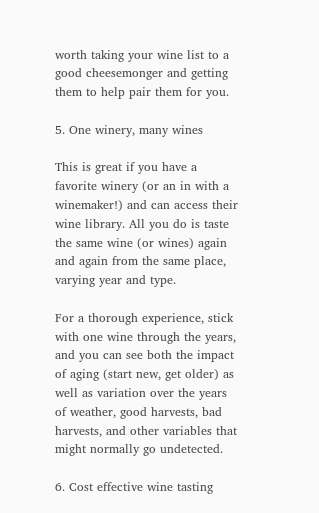worth taking your wine list to a good cheesemonger and getting them to help pair them for you.

5. One winery, many wines

This is great if you have a favorite winery (or an in with a winemaker!) and can access their wine library. All you do is taste the same wine (or wines) again and again from the same place, varying year and type.

For a thorough experience, stick with one wine through the years, and you can see both the impact of aging (start new, get older) as well as variation over the years of weather, good harvests, bad harvests, and other variables that might normally go undetected.

6. Cost effective wine tasting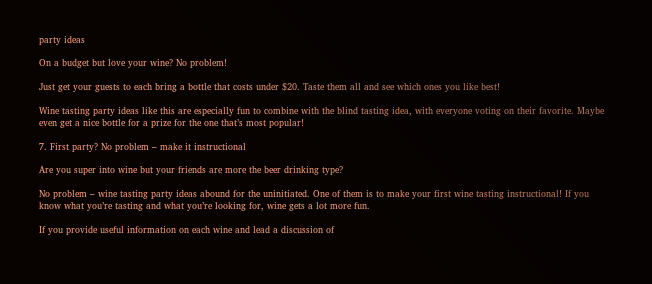party ideas

On a budget but love your wine? No problem!

Just get your guests to each bring a bottle that costs under $20. Taste them all and see which ones you like best!

Wine tasting party ideas like this are especially fun to combine with the blind tasting idea, with everyone voting on their favorite. Maybe even get a nice bottle for a prize for the one that’s most popular!

7. First party? No problem – make it instructional

Are you super into wine but your friends are more the beer drinking type?

No problem – wine tasting party ideas abound for the uninitiated. One of them is to make your first wine tasting instructional! If you know what you’re tasting and what you’re looking for, wine gets a lot more fun.

If you provide useful information on each wine and lead a discussion of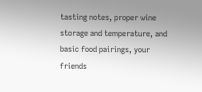tasting notes, proper wine storage and temperature, and basic food pairings, your friends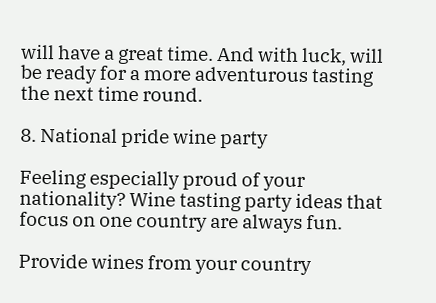will have a great time. And with luck, will be ready for a more adventurous tasting the next time round.

8. National pride wine party

Feeling especially proud of your nationality? Wine tasting party ideas that focus on one country are always fun.

Provide wines from your country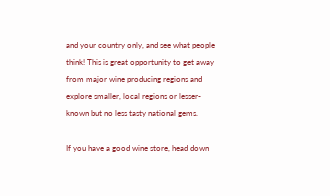and your country only, and see what people think! This is great opportunity to get away from major wine producing regions and explore smaller, local regions or lesser-known but no less tasty national gems.

If you have a good wine store, head down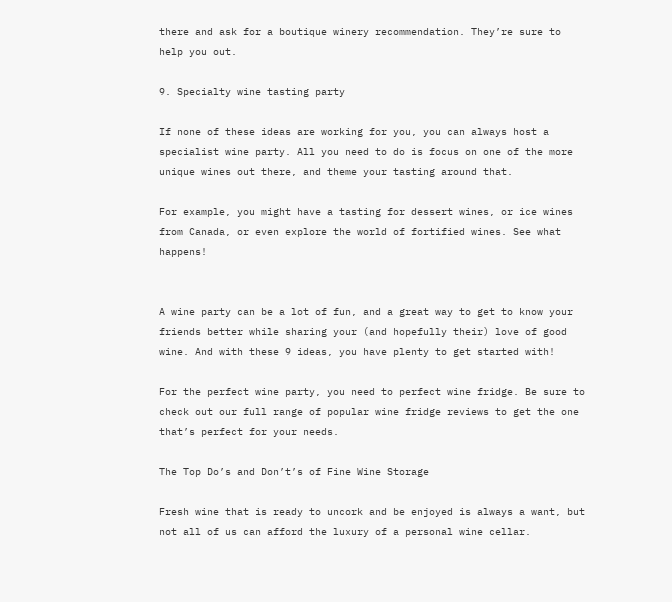there and ask for a boutique winery recommendation. They’re sure to help you out.

9. Specialty wine tasting party

If none of these ideas are working for you, you can always host a specialist wine party. All you need to do is focus on one of the more unique wines out there, and theme your tasting around that.

For example, you might have a tasting for dessert wines, or ice wines from Canada, or even explore the world of fortified wines. See what happens!


A wine party can be a lot of fun, and a great way to get to know your friends better while sharing your (and hopefully their) love of good wine. And with these 9 ideas, you have plenty to get started with!

For the perfect wine party, you need to perfect wine fridge. Be sure to check out our full range of popular wine fridge reviews to get the one that’s perfect for your needs.

The Top Do’s and Don’t’s of Fine Wine Storage

Fresh wine that is ready to uncork and be enjoyed is always a want, but not all of us can afford the luxury of a personal wine cellar.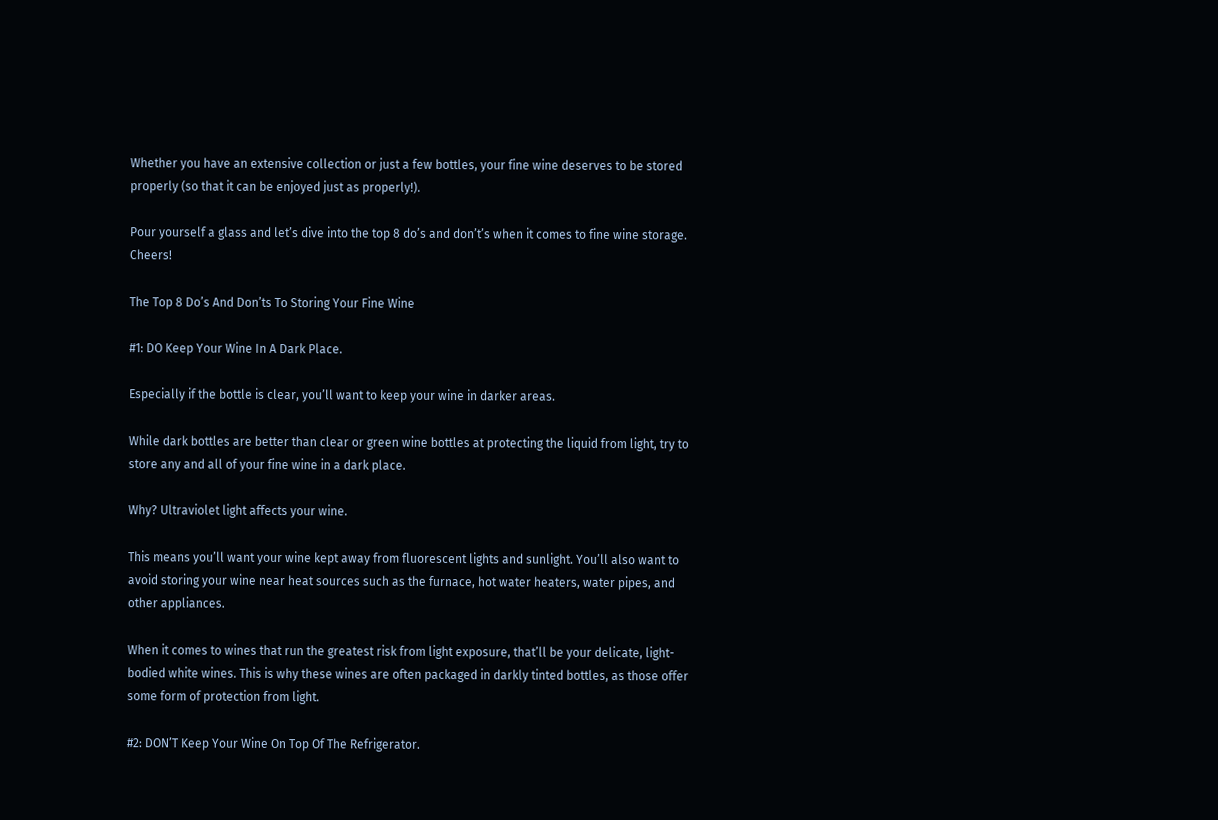Whether you have an extensive collection or just a few bottles, your fine wine deserves to be stored properly (so that it can be enjoyed just as properly!).

Pour yourself a glass and let’s dive into the top 8 do’s and don’t’s when it comes to fine wine storage. Cheers!

The Top 8 Do’s And Don’ts To Storing Your Fine Wine

#1: DO Keep Your Wine In A Dark Place.

Especially if the bottle is clear, you’ll want to keep your wine in darker areas.

While dark bottles are better than clear or green wine bottles at protecting the liquid from light, try to store any and all of your fine wine in a dark place.

Why? Ultraviolet light affects your wine.

This means you’ll want your wine kept away from fluorescent lights and sunlight. You’ll also want to avoid storing your wine near heat sources such as the furnace, hot water heaters, water pipes, and other appliances.

When it comes to wines that run the greatest risk from light exposure, that’ll be your delicate, light-bodied white wines. This is why these wines are often packaged in darkly tinted bottles, as those offer some form of protection from light.

#2: DON’T Keep Your Wine On Top Of The Refrigerator.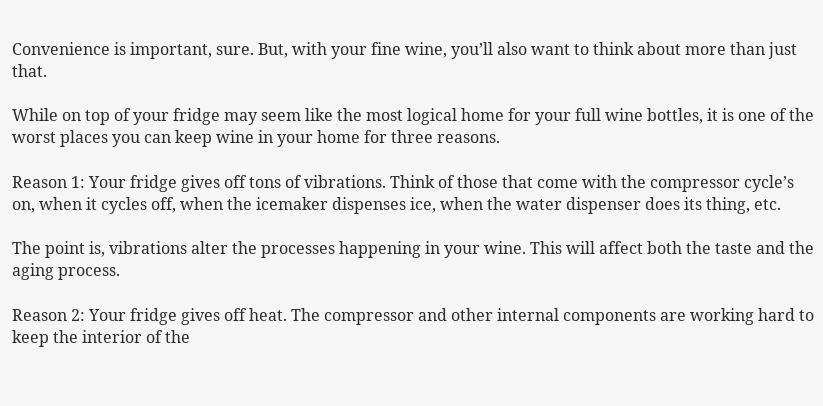Convenience is important, sure. But, with your fine wine, you’ll also want to think about more than just that.

While on top of your fridge may seem like the most logical home for your full wine bottles, it is one of the worst places you can keep wine in your home for three reasons.

Reason 1: Your fridge gives off tons of vibrations. Think of those that come with the compressor cycle’s on, when it cycles off, when the icemaker dispenses ice, when the water dispenser does its thing, etc.

The point is, vibrations alter the processes happening in your wine. This will affect both the taste and the aging process.

Reason 2: Your fridge gives off heat. The compressor and other internal components are working hard to keep the interior of the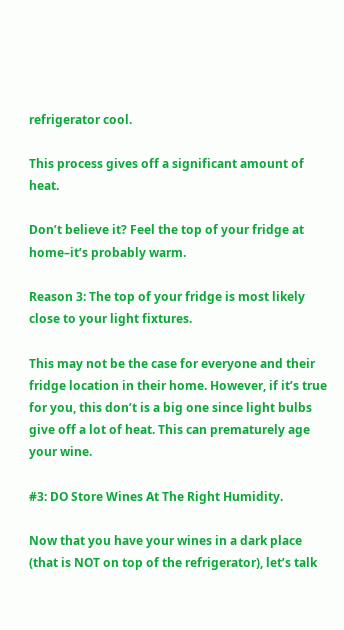refrigerator cool.

This process gives off a significant amount of heat.

Don’t believe it? Feel the top of your fridge at home–it’s probably warm.

Reason 3: The top of your fridge is most likely close to your light fixtures.

This may not be the case for everyone and their fridge location in their home. However, if it’s true for you, this don’t is a big one since light bulbs give off a lot of heat. This can prematurely age your wine.

#3: DO Store Wines At The Right Humidity.

Now that you have your wines in a dark place (that is NOT on top of the refrigerator), let’s talk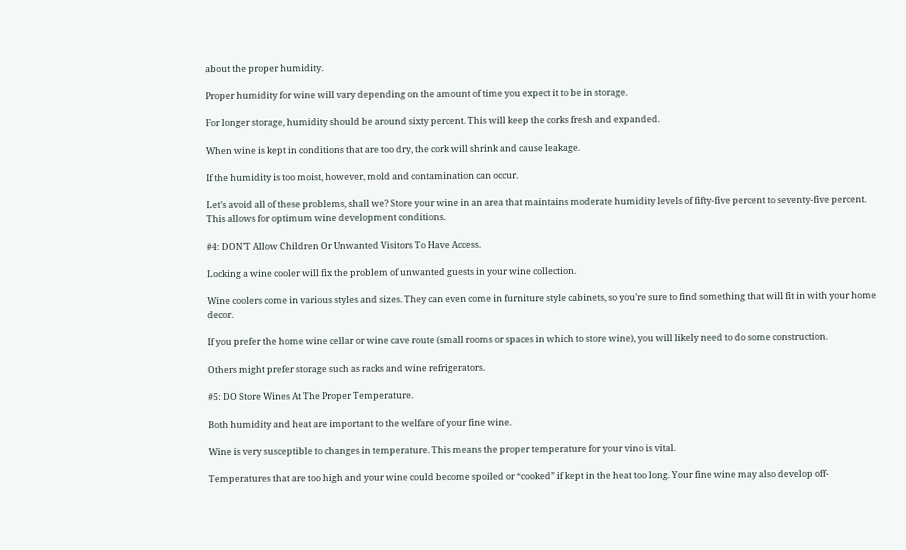about the proper humidity.

Proper humidity for wine will vary depending on the amount of time you expect it to be in storage.

For longer storage, humidity should be around sixty percent. This will keep the corks fresh and expanded.

When wine is kept in conditions that are too dry, the cork will shrink and cause leakage.

If the humidity is too moist, however, mold and contamination can occur.

Let’s avoid all of these problems, shall we? Store your wine in an area that maintains moderate humidity levels of fifty-five percent to seventy-five percent. This allows for optimum wine development conditions.

#4: DON’T Allow Children Or Unwanted Visitors To Have Access.

Locking a wine cooler will fix the problem of unwanted guests in your wine collection.

Wine coolers come in various styles and sizes. They can even come in furniture style cabinets, so you’re sure to find something that will fit in with your home decor.

If you prefer the home wine cellar or wine cave route (small rooms or spaces in which to store wine), you will likely need to do some construction.

Others might prefer storage such as racks and wine refrigerators.

#5: DO Store Wines At The Proper Temperature.

Both humidity and heat are important to the welfare of your fine wine.

Wine is very susceptible to changes in temperature. This means the proper temperature for your vino is vital.

Temperatures that are too high and your wine could become spoiled or “cooked” if kept in the heat too long. Your fine wine may also develop off-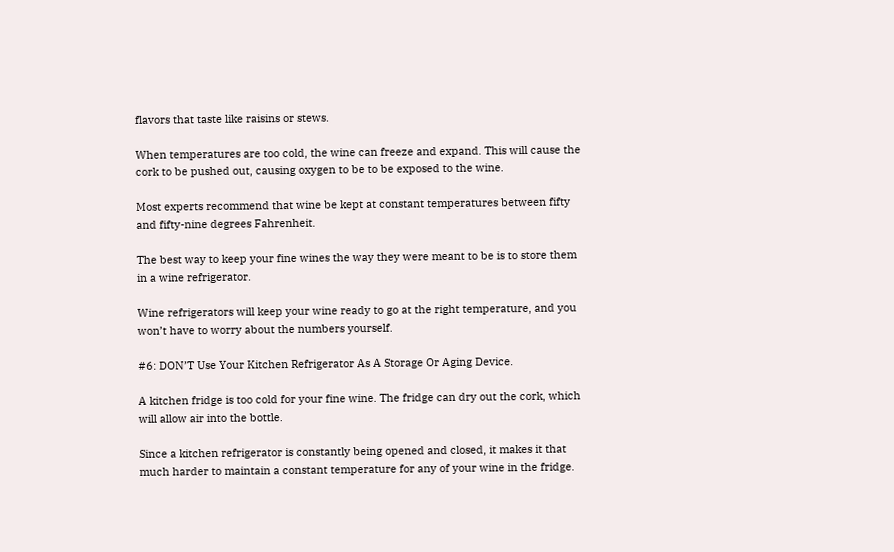flavors that taste like raisins or stews.

When temperatures are too cold, the wine can freeze and expand. This will cause the cork to be pushed out, causing oxygen to be to be exposed to the wine.

Most experts recommend that wine be kept at constant temperatures between fifty and fifty-nine degrees Fahrenheit.

The best way to keep your fine wines the way they were meant to be is to store them in a wine refrigerator.

Wine refrigerators will keep your wine ready to go at the right temperature, and you won’t have to worry about the numbers yourself.

#6: DON’T Use Your Kitchen Refrigerator As A Storage Or Aging Device.

A kitchen fridge is too cold for your fine wine. The fridge can dry out the cork, which will allow air into the bottle.

Since a kitchen refrigerator is constantly being opened and closed, it makes it that much harder to maintain a constant temperature for any of your wine in the fridge.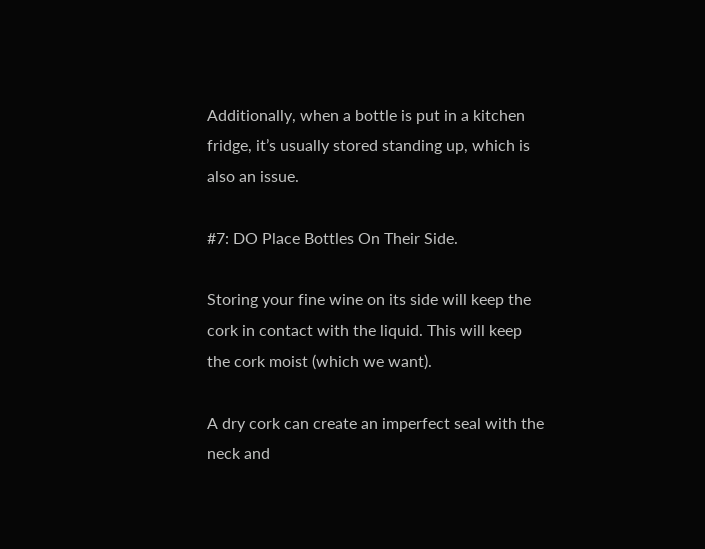Additionally, when a bottle is put in a kitchen fridge, it’s usually stored standing up, which is also an issue.

#7: DO Place Bottles On Their Side.

Storing your fine wine on its side will keep the cork in contact with the liquid. This will keep the cork moist (which we want).

A dry cork can create an imperfect seal with the neck and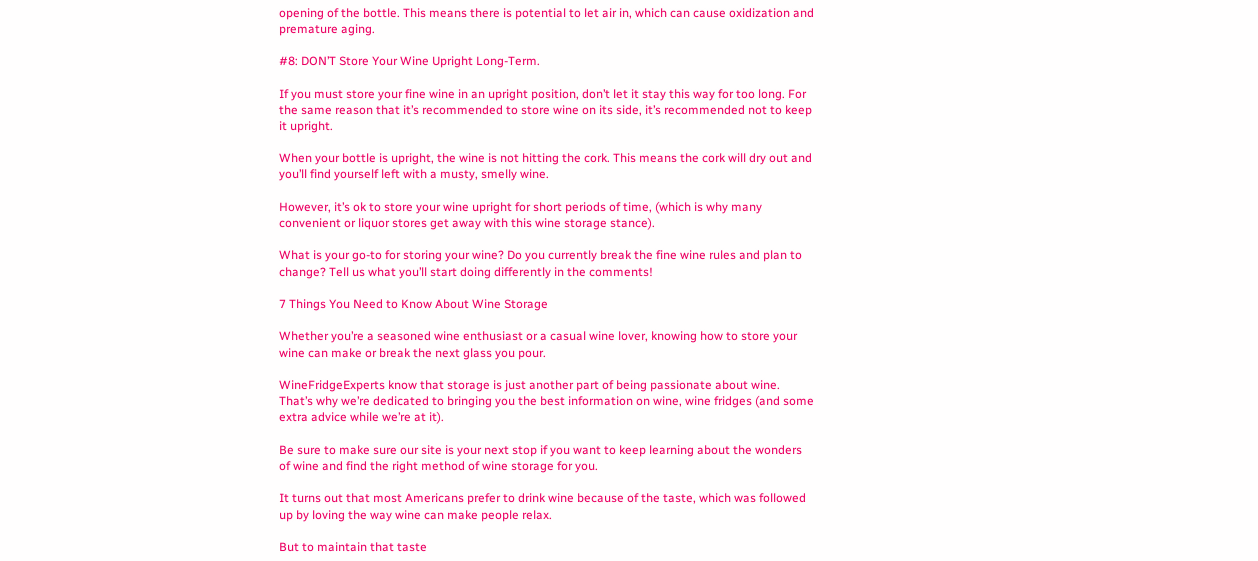opening of the bottle. This means there is potential to let air in, which can cause oxidization and premature aging.

#8: DON’T Store Your Wine Upright Long-Term.

If you must store your fine wine in an upright position, don’t let it stay this way for too long. For the same reason that it’s recommended to store wine on its side, it’s recommended not to keep it upright.

When your bottle is upright, the wine is not hitting the cork. This means the cork will dry out and you’ll find yourself left with a musty, smelly wine.

However, it’s ok to store your wine upright for short periods of time, (which is why many convenient or liquor stores get away with this wine storage stance).

What is your go-to for storing your wine? Do you currently break the fine wine rules and plan to change? Tell us what you’ll start doing differently in the comments!

7 Things You Need to Know About Wine Storage

Whether you’re a seasoned wine enthusiast or a casual wine lover, knowing how to store your wine can make or break the next glass you pour.

WineFridgeExperts know that storage is just another part of being passionate about wine. That’s why we’re dedicated to bringing you the best information on wine, wine fridges (and some extra advice while we’re at it).

Be sure to make sure our site is your next stop if you want to keep learning about the wonders of wine and find the right method of wine storage for you.

It turns out that most Americans prefer to drink wine because of the taste, which was followed up by loving the way wine can make people relax.

But to maintain that taste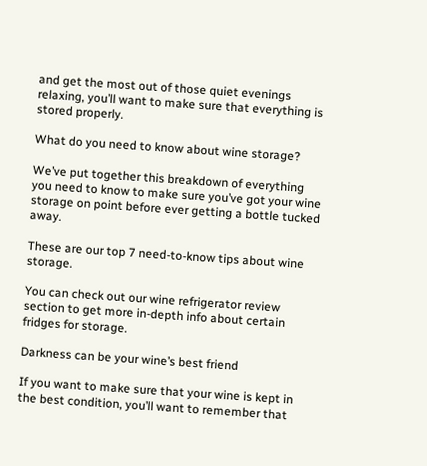and get the most out of those quiet evenings relaxing, you’ll want to make sure that everything is stored properly.

What do you need to know about wine storage?

We’ve put together this breakdown of everything you need to know to make sure you’ve got your wine storage on point before ever getting a bottle tucked away.

These are our top 7 need-to-know tips about wine storage.

You can check out our wine refrigerator review section to get more in-depth info about certain fridges for storage.

Darkness can be your wine’s best friend

If you want to make sure that your wine is kept in the best condition, you’ll want to remember that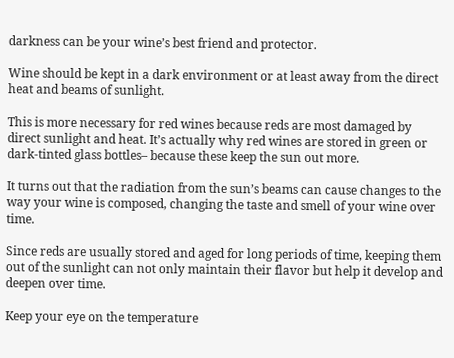darkness can be your wine’s best friend and protector.

Wine should be kept in a dark environment or at least away from the direct heat and beams of sunlight.

This is more necessary for red wines because reds are most damaged by direct sunlight and heat. It’s actually why red wines are stored in green or dark-tinted glass bottles– because these keep the sun out more.

It turns out that the radiation from the sun’s beams can cause changes to the way your wine is composed, changing the taste and smell of your wine over time.

Since reds are usually stored and aged for long periods of time, keeping them out of the sunlight can not only maintain their flavor but help it develop and deepen over time.

Keep your eye on the temperature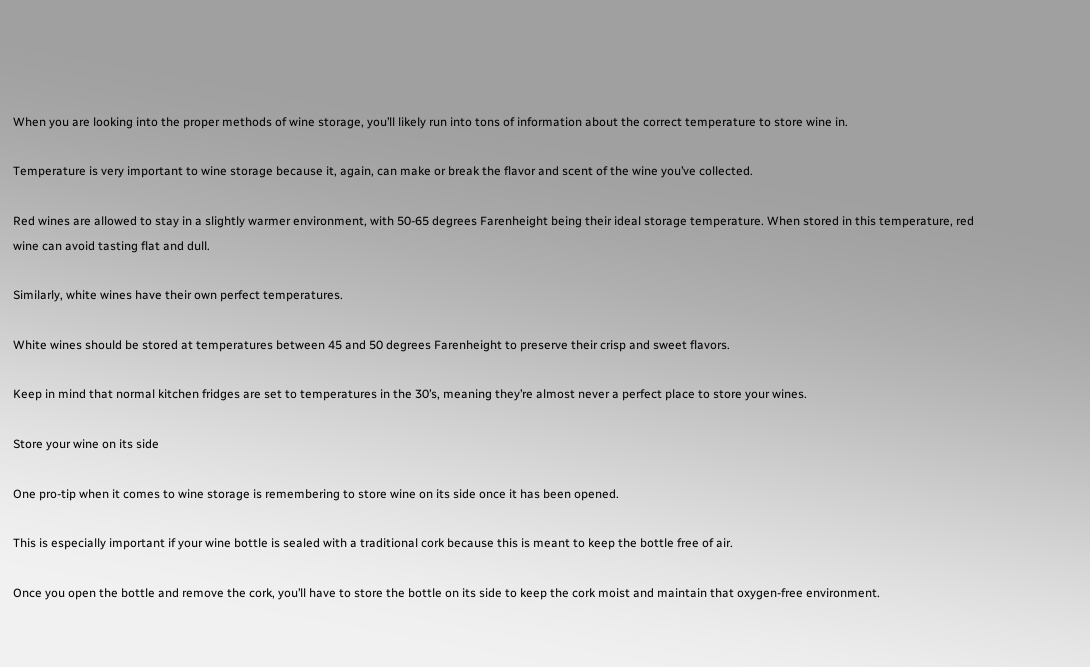When you are looking into the proper methods of wine storage, you’ll likely run into tons of information about the correct temperature to store wine in.

Temperature is very important to wine storage because it, again, can make or break the flavor and scent of the wine you’ve collected.

Red wines are allowed to stay in a slightly warmer environment, with 50-65 degrees Farenheight being their ideal storage temperature. When stored in this temperature, red wine can avoid tasting flat and dull.

Similarly, white wines have their own perfect temperatures.

White wines should be stored at temperatures between 45 and 50 degrees Farenheight to preserve their crisp and sweet flavors.

Keep in mind that normal kitchen fridges are set to temperatures in the 30’s, meaning they’re almost never a perfect place to store your wines.

Store your wine on its side

One pro-tip when it comes to wine storage is remembering to store wine on its side once it has been opened.

This is especially important if your wine bottle is sealed with a traditional cork because this is meant to keep the bottle free of air.

Once you open the bottle and remove the cork, you’ll have to store the bottle on its side to keep the cork moist and maintain that oxygen-free environment.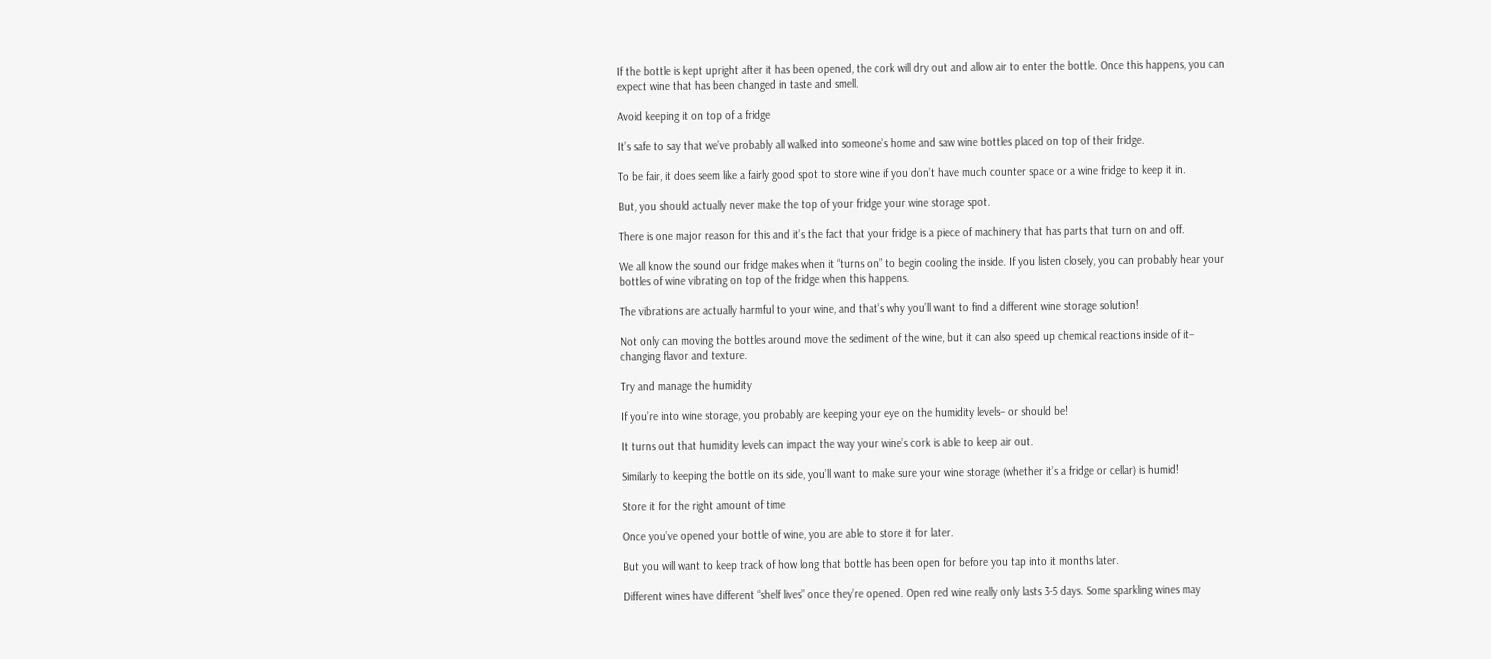If the bottle is kept upright after it has been opened, the cork will dry out and allow air to enter the bottle. Once this happens, you can expect wine that has been changed in taste and smell.

Avoid keeping it on top of a fridge

It’s safe to say that we’ve probably all walked into someone’s home and saw wine bottles placed on top of their fridge.

To be fair, it does seem like a fairly good spot to store wine if you don’t have much counter space or a wine fridge to keep it in.

But, you should actually never make the top of your fridge your wine storage spot.

There is one major reason for this and it’s the fact that your fridge is a piece of machinery that has parts that turn on and off.

We all know the sound our fridge makes when it “turns on” to begin cooling the inside. If you listen closely, you can probably hear your bottles of wine vibrating on top of the fridge when this happens.

The vibrations are actually harmful to your wine, and that’s why you’ll want to find a different wine storage solution!

Not only can moving the bottles around move the sediment of the wine, but it can also speed up chemical reactions inside of it– changing flavor and texture.

Try and manage the humidity

If you’re into wine storage, you probably are keeping your eye on the humidity levels– or should be!

It turns out that humidity levels can impact the way your wine’s cork is able to keep air out.

Similarly to keeping the bottle on its side, you’ll want to make sure your wine storage (whether it’s a fridge or cellar) is humid!

Store it for the right amount of time

Once you’ve opened your bottle of wine, you are able to store it for later.

But you will want to keep track of how long that bottle has been open for before you tap into it months later.

Different wines have different “shelf lives” once they’re opened. Open red wine really only lasts 3-5 days. Some sparkling wines may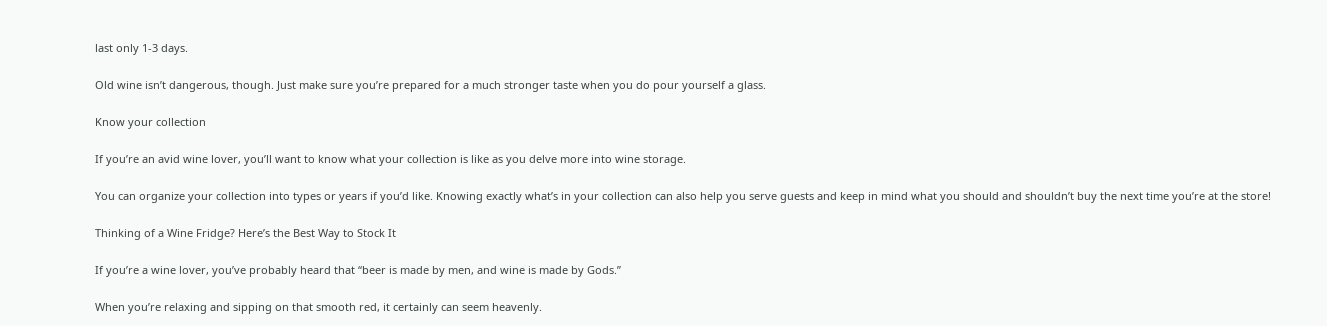last only 1-3 days.

Old wine isn’t dangerous, though. Just make sure you’re prepared for a much stronger taste when you do pour yourself a glass.

Know your collection

If you’re an avid wine lover, you’ll want to know what your collection is like as you delve more into wine storage.

You can organize your collection into types or years if you’d like. Knowing exactly what’s in your collection can also help you serve guests and keep in mind what you should and shouldn’t buy the next time you’re at the store!

Thinking of a Wine Fridge? Here’s the Best Way to Stock It

If you’re a wine lover, you’ve probably heard that “beer is made by men, and wine is made by Gods.”

When you’re relaxing and sipping on that smooth red, it certainly can seem heavenly.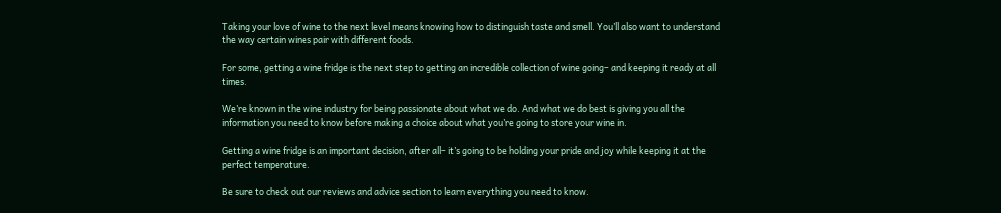Taking your love of wine to the next level means knowing how to distinguish taste and smell. You’ll also want to understand the way certain wines pair with different foods.

For some, getting a wine fridge is the next step to getting an incredible collection of wine going– and keeping it ready at all times.

We’re known in the wine industry for being passionate about what we do. And what we do best is giving you all the information you need to know before making a choice about what you’re going to store your wine in.

Getting a wine fridge is an important decision, after all– it’s going to be holding your pride and joy while keeping it at the perfect temperature.

Be sure to check out our reviews and advice section to learn everything you need to know.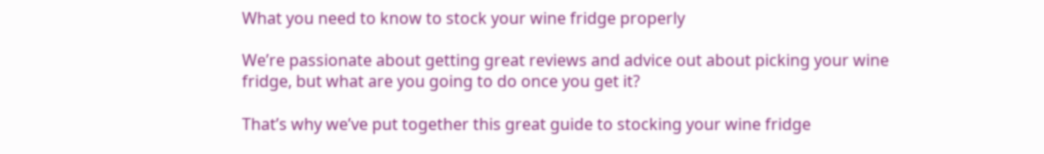What you need to know to stock your wine fridge properly

We’re passionate about getting great reviews and advice out about picking your wine fridge, but what are you going to do once you get it?

That’s why we’ve put together this great guide to stocking your wine fridge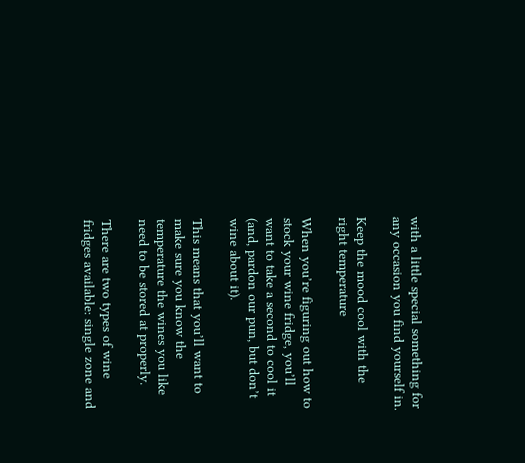with a little special something for any occasion you find yourself in.

Keep the mood cool with the right temperature

When you’re figuring out how to stock your wine fridge, you’ll want to take a second to cool it (and, pardon our pun, but don’t wine about it).

This means that you’ll want to make sure you know the temperature the wines you like need to be stored at properly.

There are two types of wine fridges available: single zone and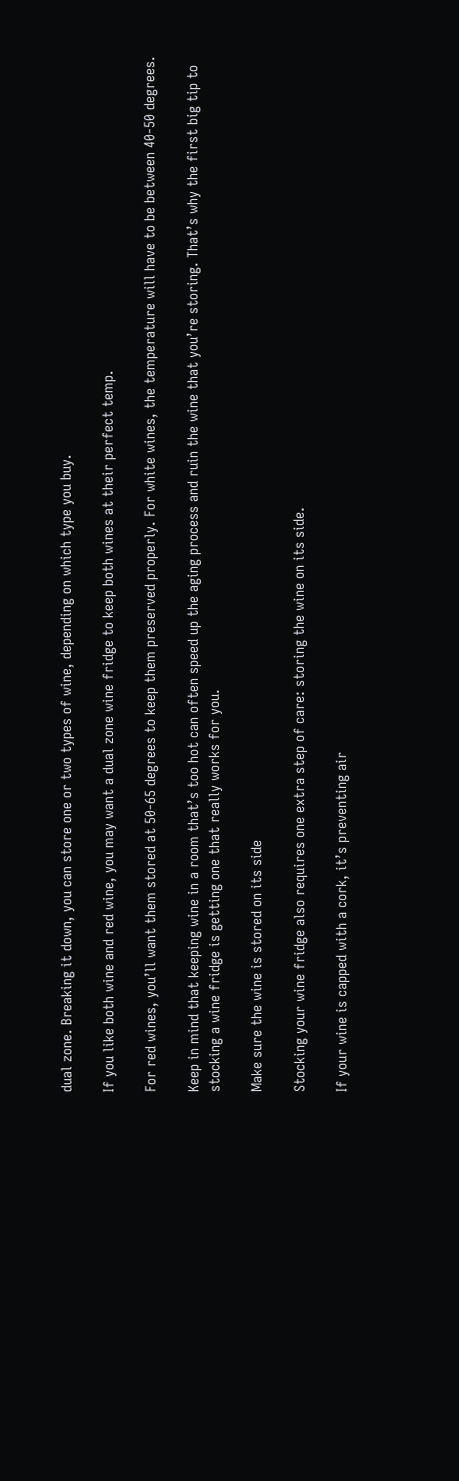dual zone. Breaking it down, you can store one or two types of wine, depending on which type you buy.

If you like both wine and red wine, you may want a dual zone wine fridge to keep both wines at their perfect temp.

For red wines, you’ll want them stored at 50-65 degrees to keep them preserved properly. For white wines, the temperature will have to be between 40-50 degrees.

Keep in mind that keeping wine in a room that’s too hot can often speed up the aging process and ruin the wine that you’re storing. That’s why the first big tip to stocking a wine fridge is getting one that really works for you.

Make sure the wine is stored on its side

Stocking your wine fridge also requires one extra step of care: storing the wine on its side.

If your wine is capped with a cork, it’s preventing air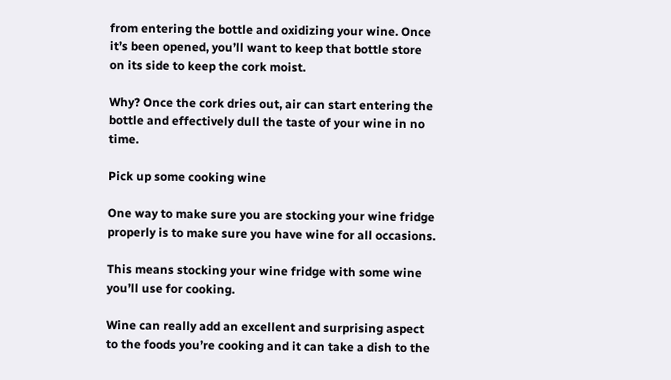from entering the bottle and oxidizing your wine. Once it’s been opened, you’ll want to keep that bottle store on its side to keep the cork moist.

Why? Once the cork dries out, air can start entering the bottle and effectively dull the taste of your wine in no time.

Pick up some cooking wine

One way to make sure you are stocking your wine fridge properly is to make sure you have wine for all occasions.

This means stocking your wine fridge with some wine you’ll use for cooking.

Wine can really add an excellent and surprising aspect to the foods you’re cooking and it can take a dish to the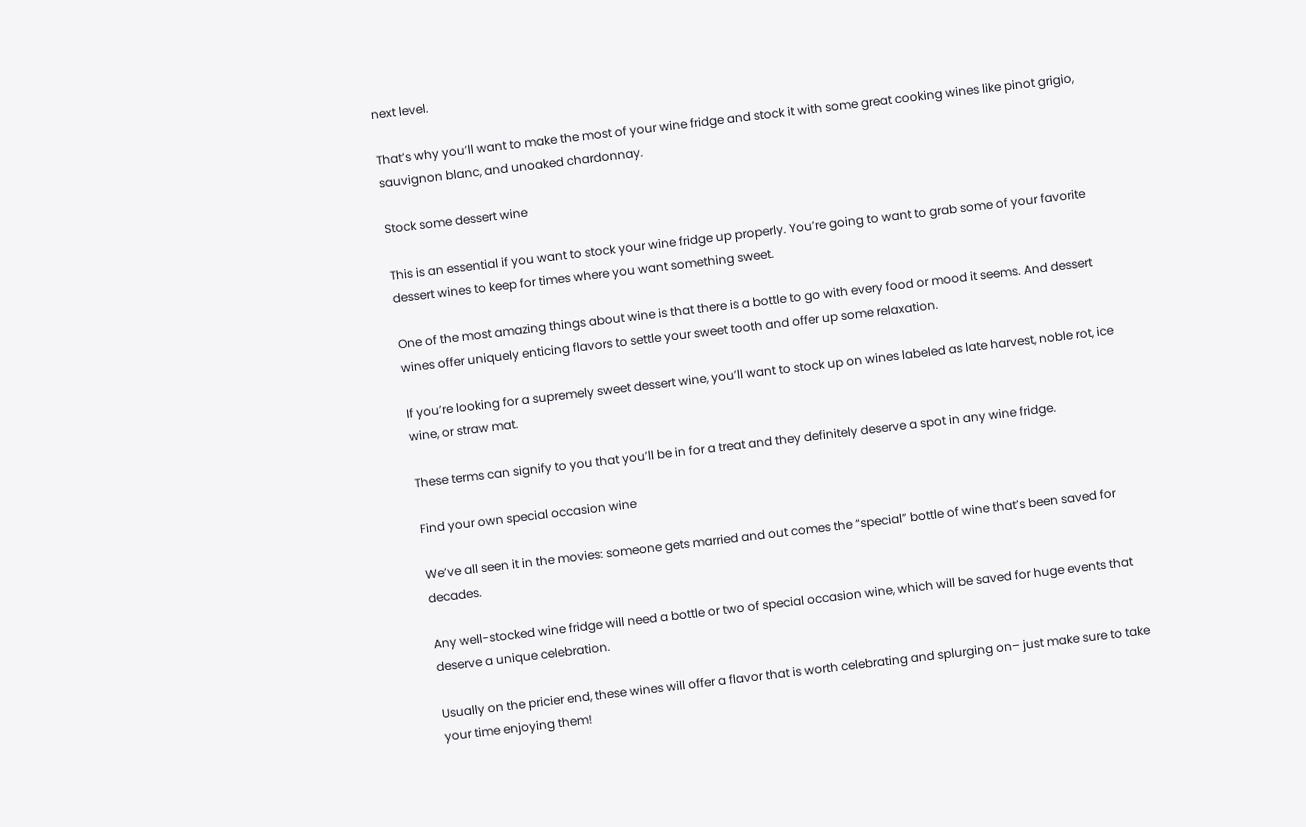next level.

That’s why you’ll want to make the most of your wine fridge and stock it with some great cooking wines like pinot grigio, sauvignon blanc, and unoaked chardonnay.

Stock some dessert wine

This is an essential if you want to stock your wine fridge up properly. You’re going to want to grab some of your favorite dessert wines to keep for times where you want something sweet.

One of the most amazing things about wine is that there is a bottle to go with every food or mood it seems. And dessert wines offer uniquely enticing flavors to settle your sweet tooth and offer up some relaxation.

If you’re looking for a supremely sweet dessert wine, you’ll want to stock up on wines labeled as late harvest, noble rot, ice wine, or straw mat.

These terms can signify to you that you’ll be in for a treat and they definitely deserve a spot in any wine fridge.

Find your own special occasion wine

We’ve all seen it in the movies: someone gets married and out comes the “special” bottle of wine that’s been saved for decades.

Any well-stocked wine fridge will need a bottle or two of special occasion wine, which will be saved for huge events that deserve a unique celebration.

Usually on the pricier end, these wines will offer a flavor that is worth celebrating and splurging on– just make sure to take your time enjoying them!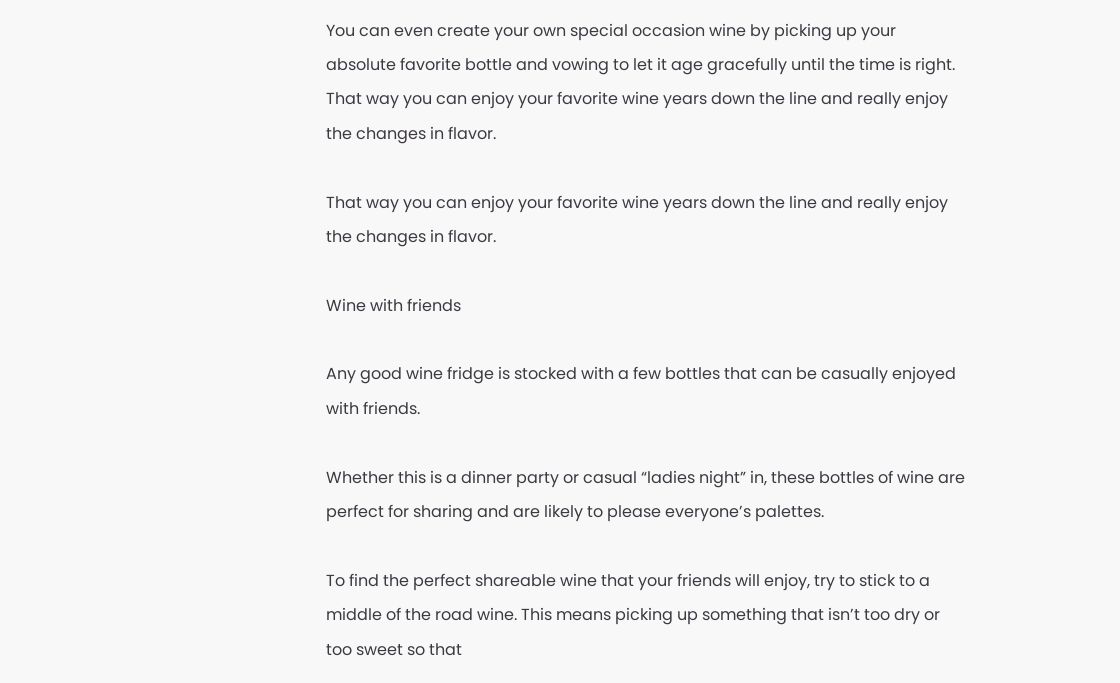You can even create your own special occasion wine by picking up your absolute favorite bottle and vowing to let it age gracefully until the time is right. That way you can enjoy your favorite wine years down the line and really enjoy the changes in flavor.

That way you can enjoy your favorite wine years down the line and really enjoy the changes in flavor.

Wine with friends

Any good wine fridge is stocked with a few bottles that can be casually enjoyed with friends.

Whether this is a dinner party or casual “ladies night” in, these bottles of wine are perfect for sharing and are likely to please everyone’s palettes.

To find the perfect shareable wine that your friends will enjoy, try to stick to a middle of the road wine. This means picking up something that isn’t too dry or too sweet so that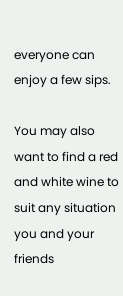everyone can enjoy a few sips.

You may also want to find a red and white wine to suit any situation you and your friends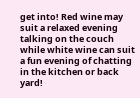get into! Red wine may suit a relaxed evening talking on the couch while white wine can suit a fun evening of chatting in the kitchen or back yard!